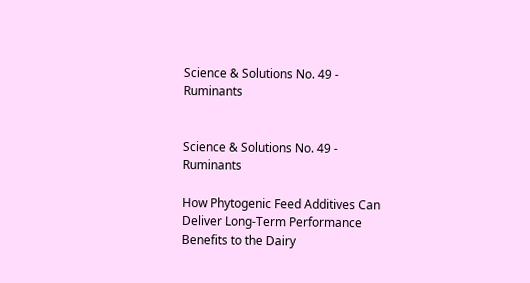Science & Solutions No. 49 - Ruminants


Science & Solutions No. 49 - Ruminants

How Phytogenic Feed Additives Can Deliver Long-Term Performance Benefits to the Dairy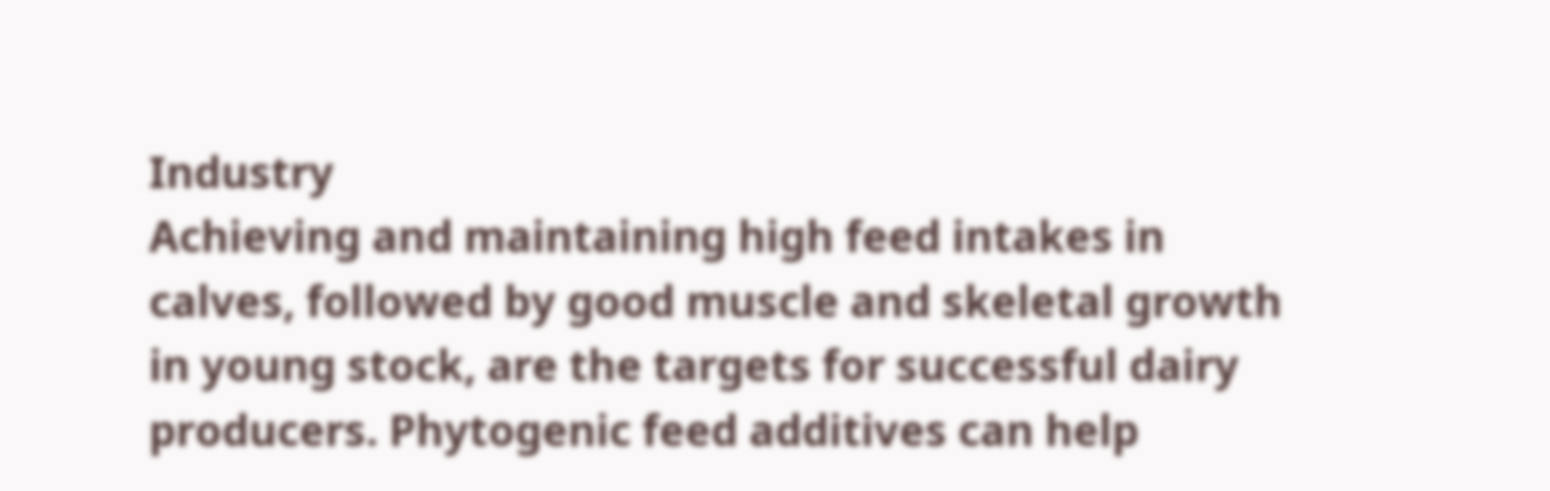Industry
Achieving and maintaining high feed intakes in calves, followed by good muscle and skeletal growth in young stock, are the targets for successful dairy producers. Phytogenic feed additives can help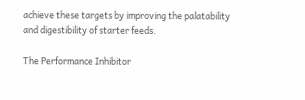achieve these targets by improving the palatability and digestibility of starter feeds.

The Performance Inhibitor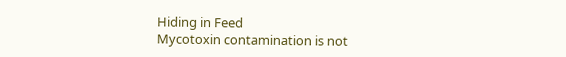Hiding in Feed
Mycotoxin contamination is not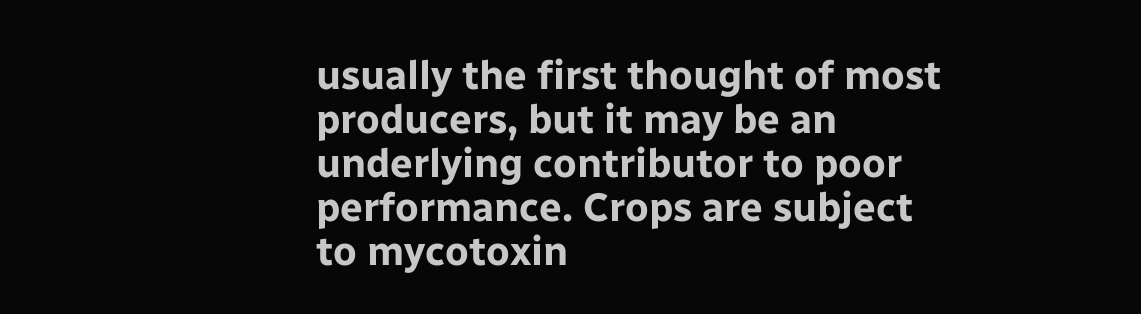usually the first thought of most producers, but it may be an underlying contributor to poor performance. Crops are subject to mycotoxin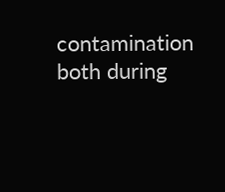contamination both during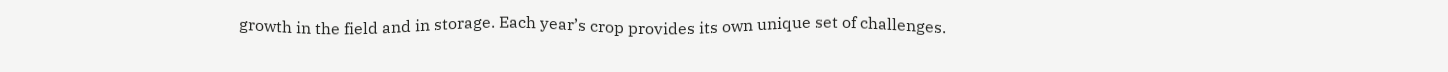growth in the field and in storage. Each year’s crop provides its own unique set of challenges.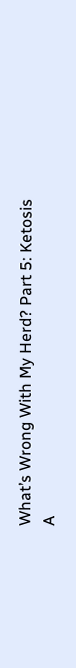What’s Wrong With My Herd? Part 5: Ketosis
A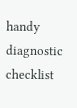handy diagnostic checklist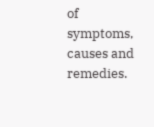of symptoms, causes and remedies.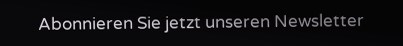Abonnieren Sie jetzt unseren Newsletter